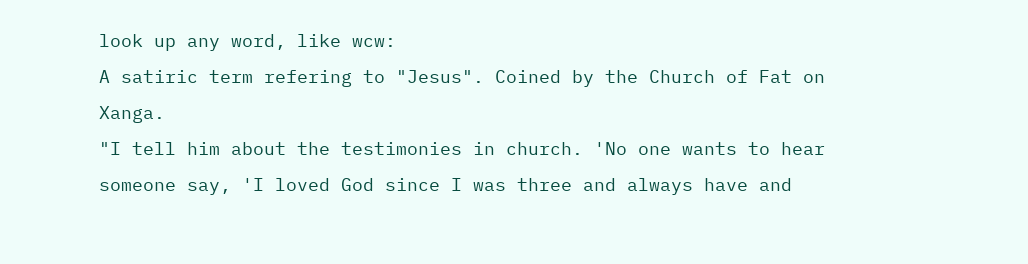look up any word, like wcw:
A satiric term refering to "Jesus". Coined by the Church of Fat on Xanga.
"I tell him about the testimonies in church. 'No one wants to hear someone say, 'I loved God since I was three and always have and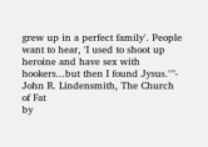grew up in a perfect family'. People want to hear, 'I used to shoot up heroine and have sex with hookers...but then I found Jysus.''"- John R. Lindensmith, The Church of Fat
by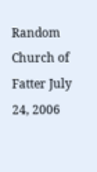Random Church of Fatter July 24, 2006